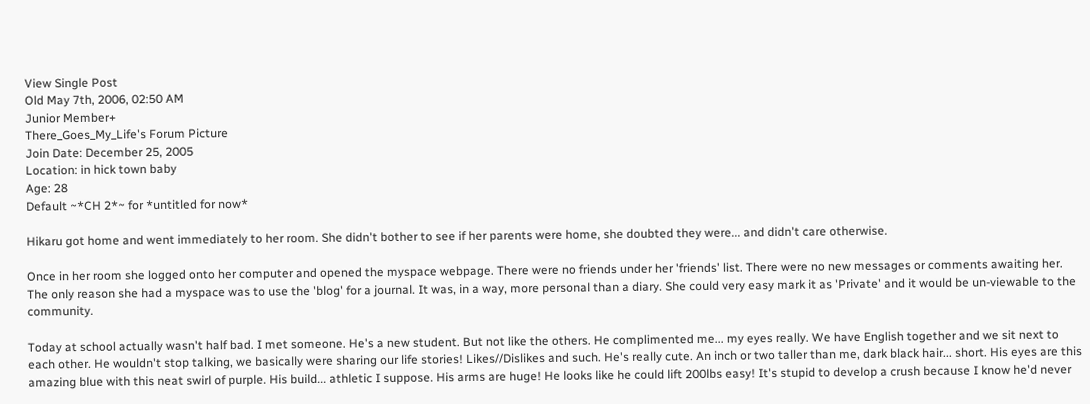View Single Post
Old May 7th, 2006, 02:50 AM
Junior Member+
There_Goes_My_Life's Forum Picture
Join Date: December 25, 2005
Location: in hick town baby
Age: 28
Default ~*CH 2*~ for *untitled for now*

Hikaru got home and went immediately to her room. She didn't bother to see if her parents were home, she doubted they were... and didn't care otherwise.

Once in her room she logged onto her computer and opened the myspace webpage. There were no friends under her 'friends' list. There were no new messages or comments awaiting her. The only reason she had a myspace was to use the 'blog' for a journal. It was, in a way, more personal than a diary. She could very easy mark it as 'Private' and it would be un-viewable to the community.

Today at school actually wasn't half bad. I met someone. He's a new student. But not like the others. He complimented me... my eyes really. We have English together and we sit next to each other. He wouldn't stop talking, we basically were sharing our life stories! Likes//Dislikes and such. He's really cute. An inch or two taller than me, dark black hair... short. His eyes are this amazing blue with this neat swirl of purple. His build... athletic I suppose. His arms are huge! He looks like he could lift 200lbs easy! It's stupid to develop a crush because I know he'd never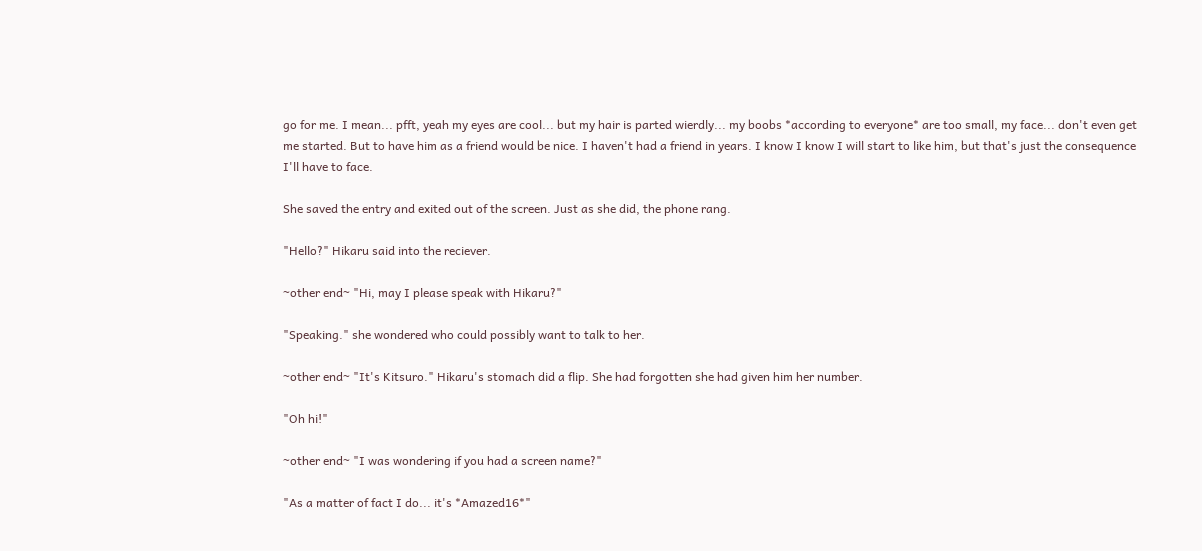go for me. I mean... pfft, yeah my eyes are cool... but my hair is parted wierdly... my boobs *according to everyone* are too small, my face... don't even get me started. But to have him as a friend would be nice. I haven't had a friend in years. I know I know I will start to like him, but that's just the consequence I'll have to face.

She saved the entry and exited out of the screen. Just as she did, the phone rang.

"Hello?" Hikaru said into the reciever.

~other end~ "Hi, may I please speak with Hikaru?"

"Speaking." she wondered who could possibly want to talk to her.

~other end~ "It's Kitsuro." Hikaru's stomach did a flip. She had forgotten she had given him her number.

"Oh hi!"

~other end~ "I was wondering if you had a screen name?"

"As a matter of fact I do... it's *Amazed16*"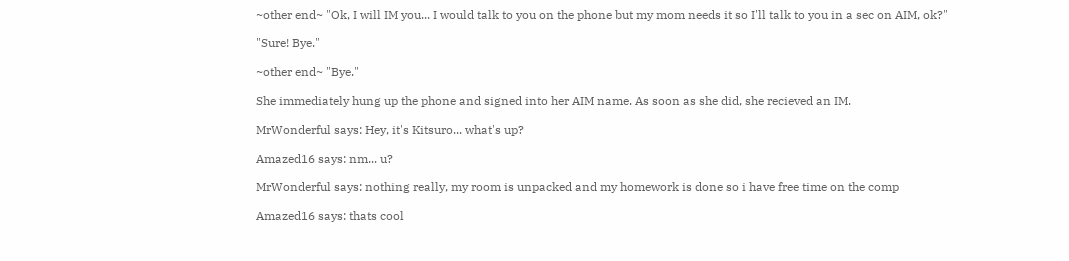~other end~ "Ok, I will IM you... I would talk to you on the phone but my mom needs it so I'll talk to you in a sec on AIM, ok?"

"Sure! Bye."

~other end~ "Bye."

She immediately hung up the phone and signed into her AIM name. As soon as she did, she recieved an IM.

MrWonderful says: Hey, it's Kitsuro... what's up?

Amazed16 says: nm... u?

MrWonderful says: nothing really, my room is unpacked and my homework is done so i have free time on the comp

Amazed16 says: thats cool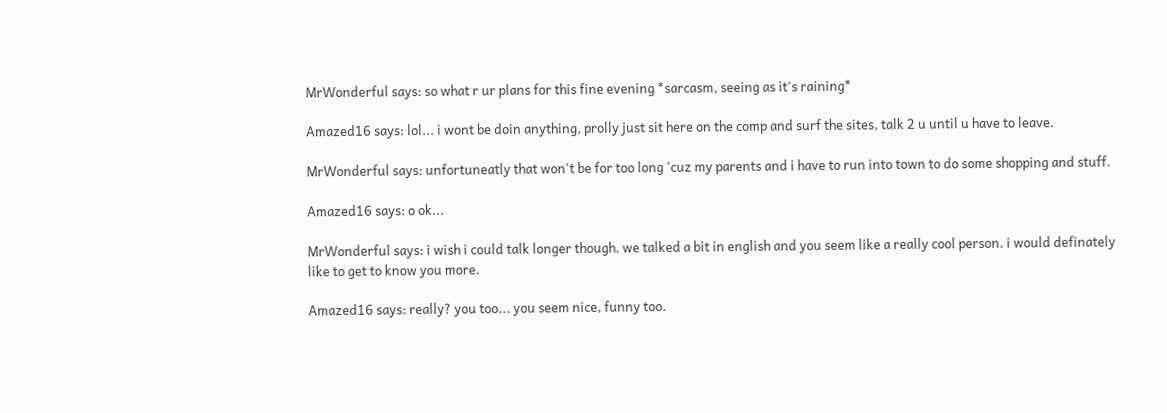MrWonderful says: so what r ur plans for this fine evening *sarcasm, seeing as it's raining*

Amazed16 says: lol... i wont be doin anything, prolly just sit here on the comp and surf the sites, talk 2 u until u have to leave.

MrWonderful says: unfortuneatly that won't be for too long 'cuz my parents and i have to run into town to do some shopping and stuff.

Amazed16 says: o ok...

MrWonderful says: i wish i could talk longer though. we talked a bit in english and you seem like a really cool person. i would definately like to get to know you more.

Amazed16 says: really? you too... you seem nice, funny too.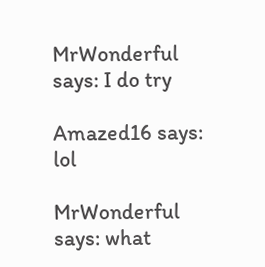MrWonderful says: I do try

Amazed16 says: lol

MrWonderful says: what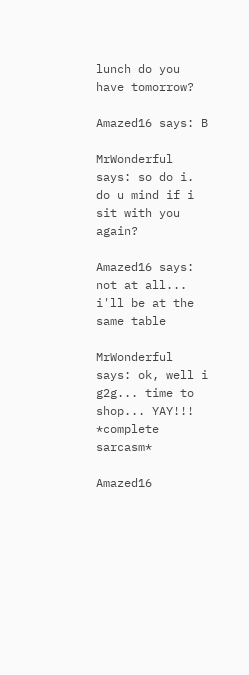lunch do you have tomorrow?

Amazed16 says: B

MrWonderful says: so do i. do u mind if i sit with you again?

Amazed16 says: not at all... i'll be at the same table

MrWonderful says: ok, well i g2g... time to shop... YAY!!! *complete sarcasm*

Amazed16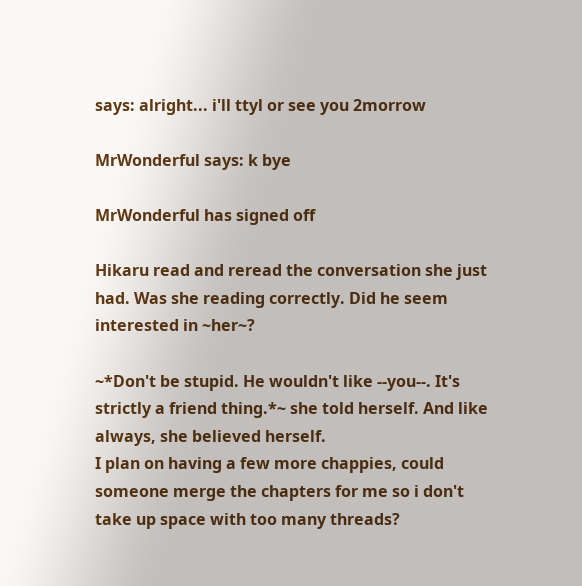says: alright... i'll ttyl or see you 2morrow

MrWonderful says: k bye

MrWonderful has signed off

Hikaru read and reread the conversation she just had. Was she reading correctly. Did he seem interested in ~her~?

~*Don't be stupid. He wouldn't like --you--. It's strictly a friend thing.*~ she told herself. And like always, she believed herself.
I plan on having a few more chappies, could someone merge the chapters for me so i don't take up space with too many threads?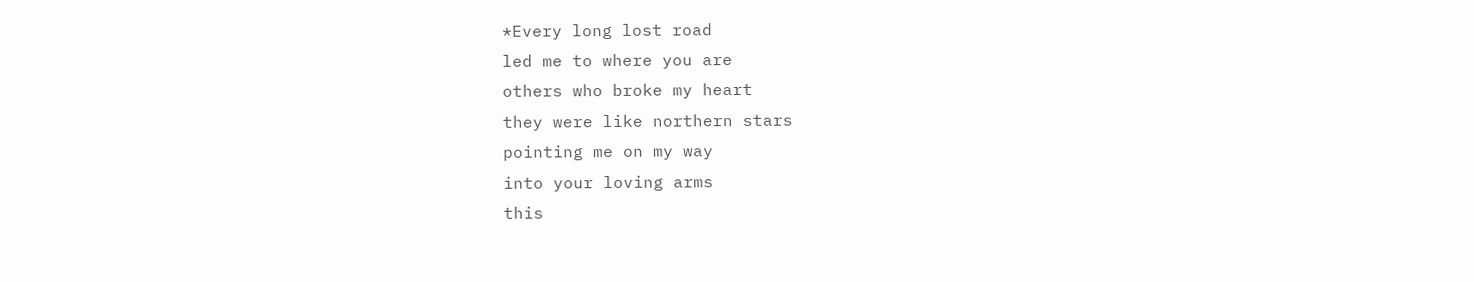*Every long lost road
led me to where you are
others who broke my heart
they were like northern stars
pointing me on my way
into your loving arms
this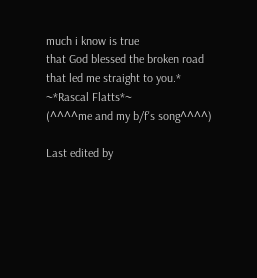much i know is true
that God blessed the broken road
that led me straight to you.*
~*Rascal Flatts*~
(^^^^me and my b/f's song^^^^)

Last edited by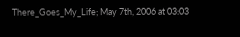There_Goes_My_Life; May 7th, 2006 at 03:03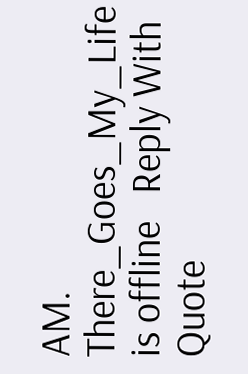AM.
There_Goes_My_Life is offline   Reply With Quote